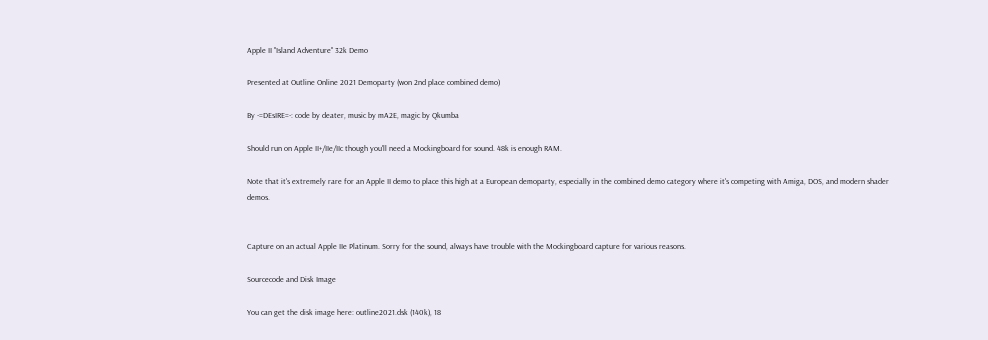Apple II "Island Adventure" 32k Demo

Presented at Outline Online 2021 Demoparty (won 2nd place combined demo)

By -=DEsIRE=-: code by deater, music by mA2E, magic by Qkumba

Should run on Apple II+/IIe/IIc though you'll need a Mockingboard for sound. 48k is enough RAM.

Note that it's extremely rare for an Apple II demo to place this high at a European demoparty, especially in the combined demo category where it's competing with Amiga, DOS, and modern shader demos.


Capture on an actual Apple IIe Platinum. Sorry for the sound, always have trouble with the Mockingboard capture for various reasons.

Sourcecode and Disk Image

You can get the disk image here: outline2021.dsk (140k), 18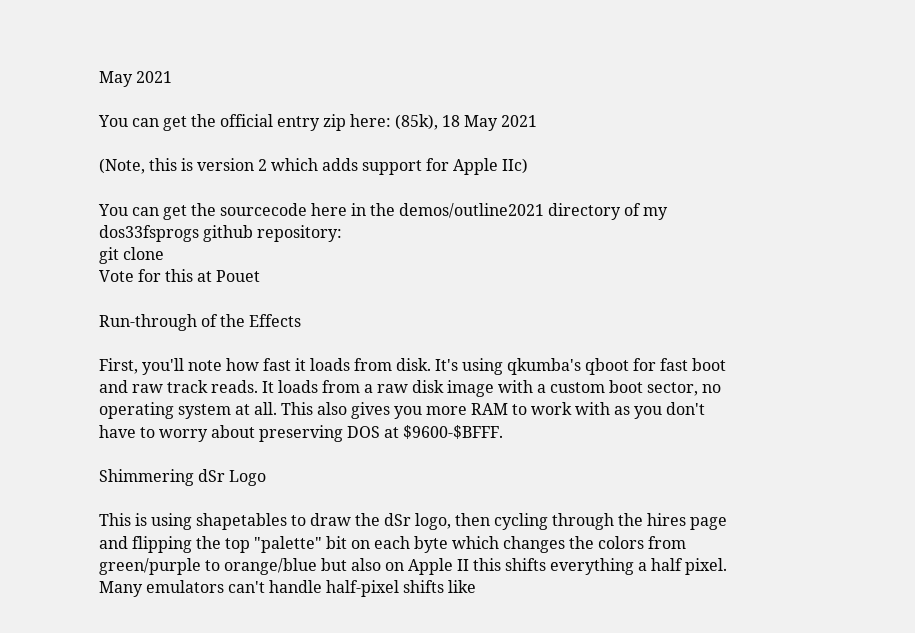May 2021

You can get the official entry zip here: (85k), 18 May 2021

(Note, this is version 2 which adds support for Apple IIc)

You can get the sourcecode here in the demos/outline2021 directory of my dos33fsprogs github repository:
git clone
Vote for this at Pouet

Run-through of the Effects

First, you'll note how fast it loads from disk. It's using qkumba's qboot for fast boot and raw track reads. It loads from a raw disk image with a custom boot sector, no operating system at all. This also gives you more RAM to work with as you don't have to worry about preserving DOS at $9600-$BFFF.

Shimmering dSr Logo

This is using shapetables to draw the dSr logo, then cycling through the hires page and flipping the top "palette" bit on each byte which changes the colors from green/purple to orange/blue but also on Apple II this shifts everything a half pixel. Many emulators can't handle half-pixel shifts like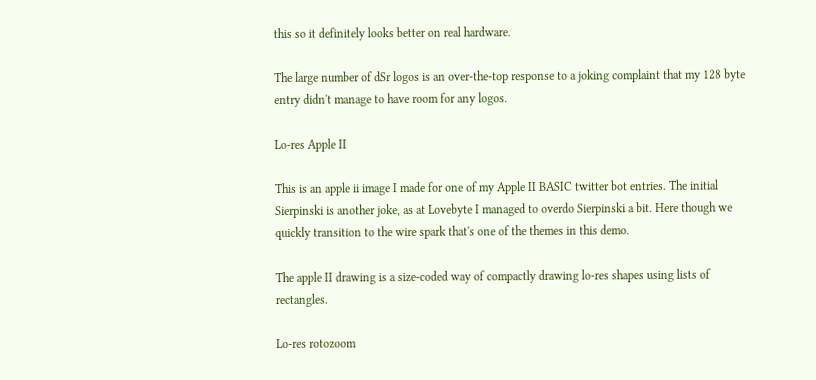this so it definitely looks better on real hardware.

The large number of dSr logos is an over-the-top response to a joking complaint that my 128 byte entry didn't manage to have room for any logos.

Lo-res Apple II

This is an apple ii image I made for one of my Apple II BASIC twitter bot entries. The initial Sierpinski is another joke, as at Lovebyte I managed to overdo Sierpinski a bit. Here though we quickly transition to the wire spark that's one of the themes in this demo.

The apple II drawing is a size-coded way of compactly drawing lo-res shapes using lists of rectangles.

Lo-res rotozoom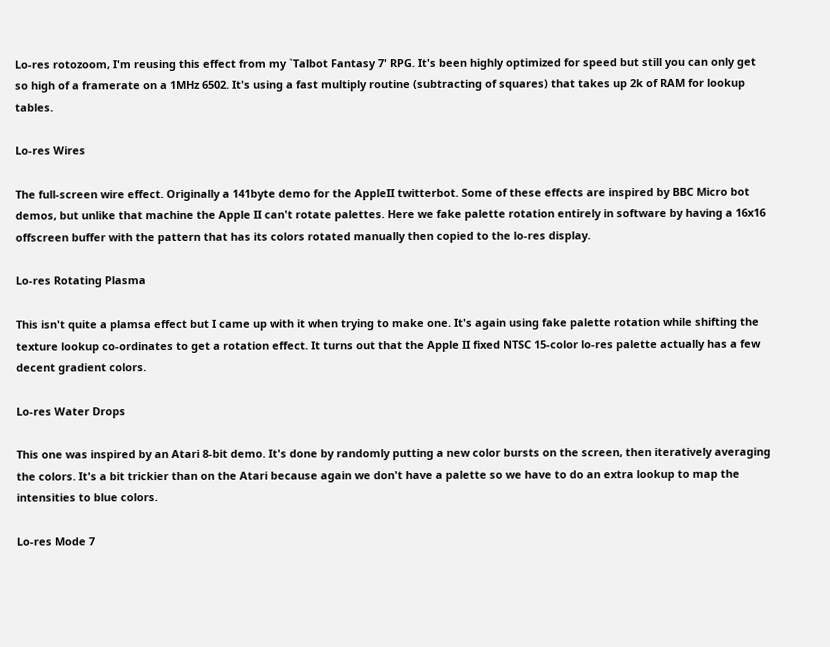Lo-res rotozoom, I'm reusing this effect from my `Talbot Fantasy 7' RPG. It's been highly optimized for speed but still you can only get so high of a framerate on a 1MHz 6502. It's using a fast multiply routine (subtracting of squares) that takes up 2k of RAM for lookup tables.

Lo-res Wires

The full-screen wire effect. Originally a 141byte demo for the AppleII twitterbot. Some of these effects are inspired by BBC Micro bot demos, but unlike that machine the Apple II can't rotate palettes. Here we fake palette rotation entirely in software by having a 16x16 offscreen buffer with the pattern that has its colors rotated manually then copied to the lo-res display.

Lo-res Rotating Plasma

This isn't quite a plamsa effect but I came up with it when trying to make one. It's again using fake palette rotation while shifting the texture lookup co-ordinates to get a rotation effect. It turns out that the Apple II fixed NTSC 15-color lo-res palette actually has a few decent gradient colors.

Lo-res Water Drops

This one was inspired by an Atari 8-bit demo. It's done by randomly putting a new color bursts on the screen, then iteratively averaging the colors. It's a bit trickier than on the Atari because again we don't have a palette so we have to do an extra lookup to map the intensities to blue colors.

Lo-res Mode 7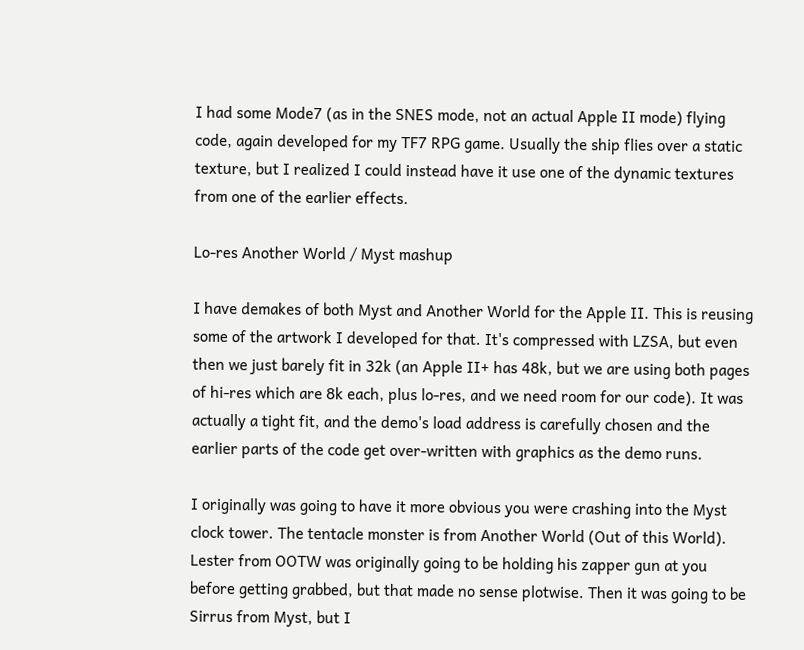I had some Mode7 (as in the SNES mode, not an actual Apple II mode) flying code, again developed for my TF7 RPG game. Usually the ship flies over a static texture, but I realized I could instead have it use one of the dynamic textures from one of the earlier effects.

Lo-res Another World / Myst mashup

I have demakes of both Myst and Another World for the Apple II. This is reusing some of the artwork I developed for that. It's compressed with LZSA, but even then we just barely fit in 32k (an Apple II+ has 48k, but we are using both pages of hi-res which are 8k each, plus lo-res, and we need room for our code). It was actually a tight fit, and the demo's load address is carefully chosen and the earlier parts of the code get over-written with graphics as the demo runs.

I originally was going to have it more obvious you were crashing into the Myst clock tower. The tentacle monster is from Another World (Out of this World). Lester from OOTW was originally going to be holding his zapper gun at you before getting grabbed, but that made no sense plotwise. Then it was going to be Sirrus from Myst, but I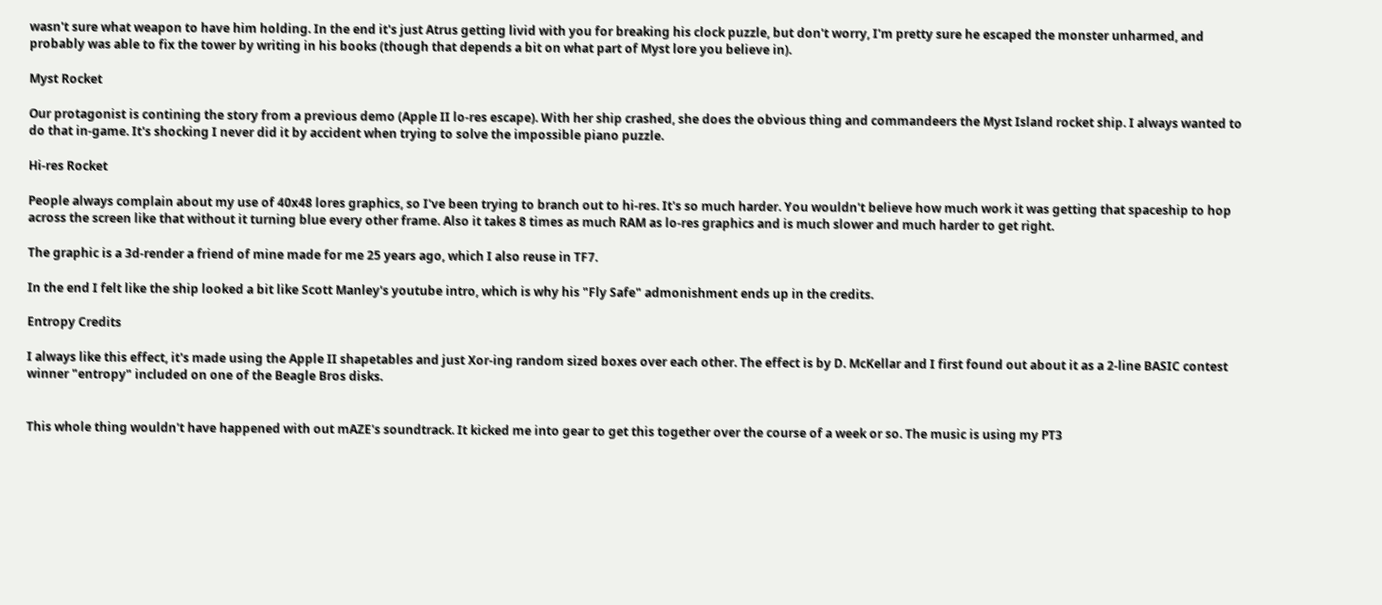wasn't sure what weapon to have him holding. In the end it's just Atrus getting livid with you for breaking his clock puzzle, but don't worry, I'm pretty sure he escaped the monster unharmed, and probably was able to fix the tower by writing in his books (though that depends a bit on what part of Myst lore you believe in).

Myst Rocket

Our protagonist is contining the story from a previous demo (Apple II lo-res escape). With her ship crashed, she does the obvious thing and commandeers the Myst Island rocket ship. I always wanted to do that in-game. It's shocking I never did it by accident when trying to solve the impossible piano puzzle.

Hi-res Rocket

People always complain about my use of 40x48 lores graphics, so I've been trying to branch out to hi-res. It's so much harder. You wouldn't believe how much work it was getting that spaceship to hop across the screen like that without it turning blue every other frame. Also it takes 8 times as much RAM as lo-res graphics and is much slower and much harder to get right.

The graphic is a 3d-render a friend of mine made for me 25 years ago, which I also reuse in TF7.

In the end I felt like the ship looked a bit like Scott Manley's youtube intro, which is why his "Fly Safe" admonishment ends up in the credits.

Entropy Credits

I always like this effect, it's made using the Apple II shapetables and just Xor-ing random sized boxes over each other. The effect is by D. McKellar and I first found out about it as a 2-line BASIC contest winner "entropy" included on one of the Beagle Bros disks.


This whole thing wouldn't have happened with out mAZE's soundtrack. It kicked me into gear to get this together over the course of a week or so. The music is using my PT3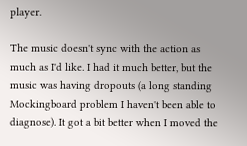player.

The music doesn't sync with the action as much as I'd like. I had it much better, but the music was having dropouts (a long standing Mockingboard problem I haven't been able to diagnose). It got a bit better when I moved the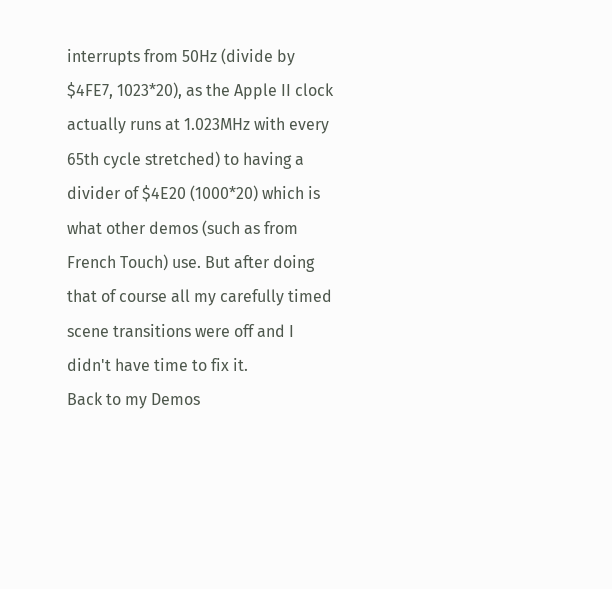interrupts from 50Hz (divide by $4FE7, 1023*20), as the Apple II clock actually runs at 1.023MHz with every 65th cycle stretched) to having a divider of $4E20 (1000*20) which is what other demos (such as from French Touch) use. But after doing that of course all my carefully timed scene transitions were off and I didn't have time to fix it.
Back to my Demos